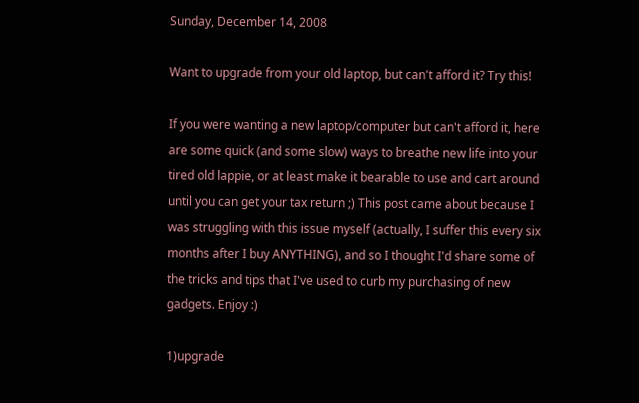Sunday, December 14, 2008

Want to upgrade from your old laptop, but can't afford it? Try this!

If you were wanting a new laptop/computer but can't afford it, here are some quick (and some slow) ways to breathe new life into your tired old lappie, or at least make it bearable to use and cart around until you can get your tax return ;) This post came about because I was struggling with this issue myself (actually, I suffer this every six months after I buy ANYTHING), and so I thought I'd share some of the tricks and tips that I've used to curb my purchasing of new gadgets. Enjoy :)

1)upgrade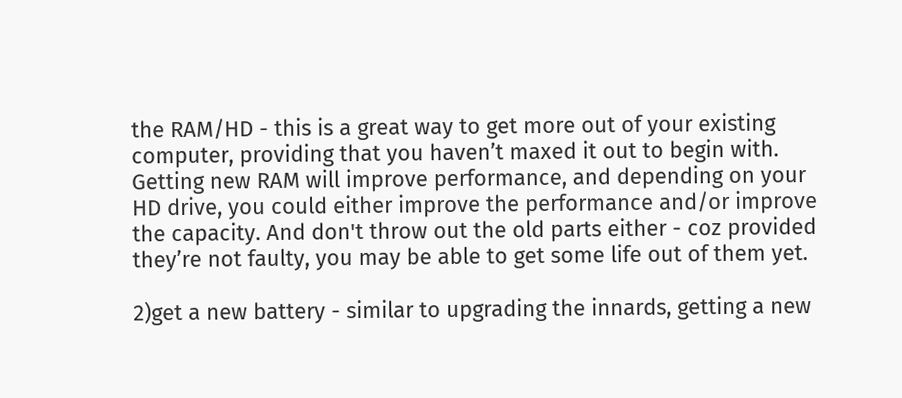the RAM/HD - this is a great way to get more out of your existing computer, providing that you haven’t maxed it out to begin with. Getting new RAM will improve performance, and depending on your HD drive, you could either improve the performance and/or improve the capacity. And don't throw out the old parts either - coz provided they’re not faulty, you may be able to get some life out of them yet.

2)get a new battery - similar to upgrading the innards, getting a new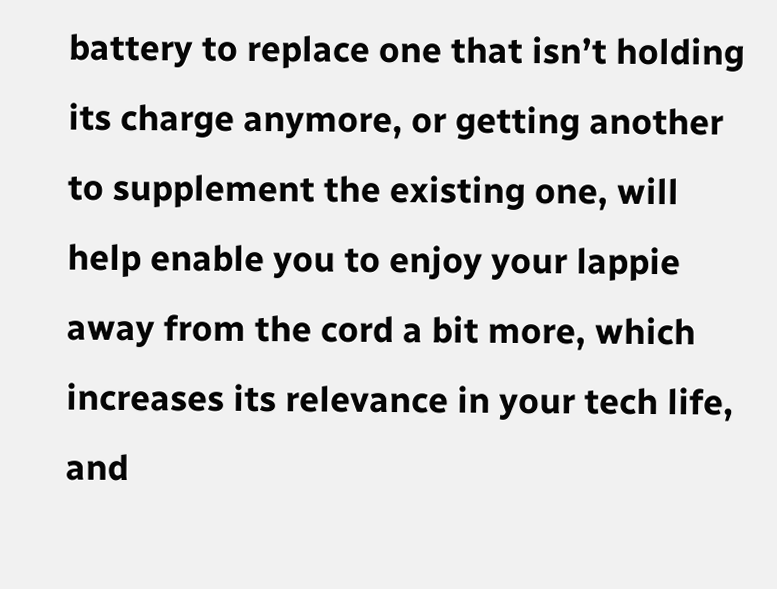battery to replace one that isn’t holding its charge anymore, or getting another to supplement the existing one, will help enable you to enjoy your lappie away from the cord a bit more, which increases its relevance in your tech life, and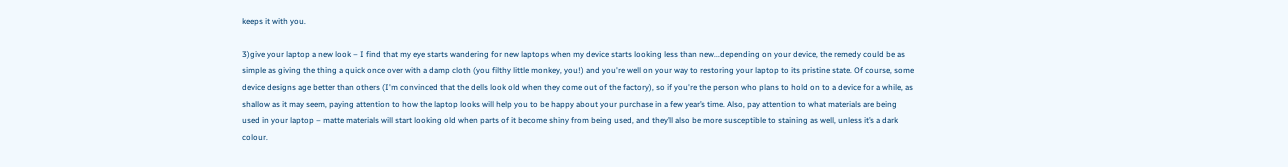keeps it with you.

3)give your laptop a new look – I find that my eye starts wandering for new laptops when my device starts looking less than new...depending on your device, the remedy could be as simple as giving the thing a quick once over with a damp cloth (you filthy little monkey, you!) and you're well on your way to restoring your laptop to its pristine state. Of course, some device designs age better than others (I'm convinced that the dells look old when they come out of the factory), so if you're the person who plans to hold on to a device for a while, as shallow as it may seem, paying attention to how the laptop looks will help you to be happy about your purchase in a few year’s time. Also, pay attention to what materials are being used in your laptop – matte materials will start looking old when parts of it become shiny from being used, and they’ll also be more susceptible to staining as well, unless it’s a dark colour.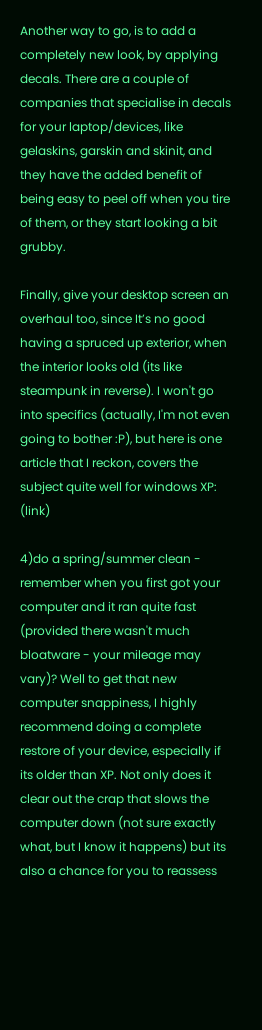Another way to go, is to add a completely new look, by applying decals. There are a couple of companies that specialise in decals for your laptop/devices, like gelaskins, garskin and skinit, and they have the added benefit of being easy to peel off when you tire of them, or they start looking a bit grubby.

Finally, give your desktop screen an overhaul too, since It’s no good having a spruced up exterior, when the interior looks old (its like steampunk in reverse). I won't go into specifics (actually, I'm not even going to bother :P), but here is one article that I reckon, covers the subject quite well for windows XP: (link)

4)do a spring/summer clean - remember when you first got your computer and it ran quite fast (provided there wasn't much bloatware - your mileage may vary)? Well to get that new computer snappiness, I highly recommend doing a complete restore of your device, especially if its older than XP. Not only does it clear out the crap that slows the computer down (not sure exactly what, but I know it happens) but its also a chance for you to reassess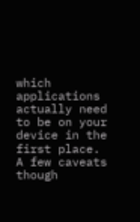which applications actually need to be on your device in the first place. A few caveats though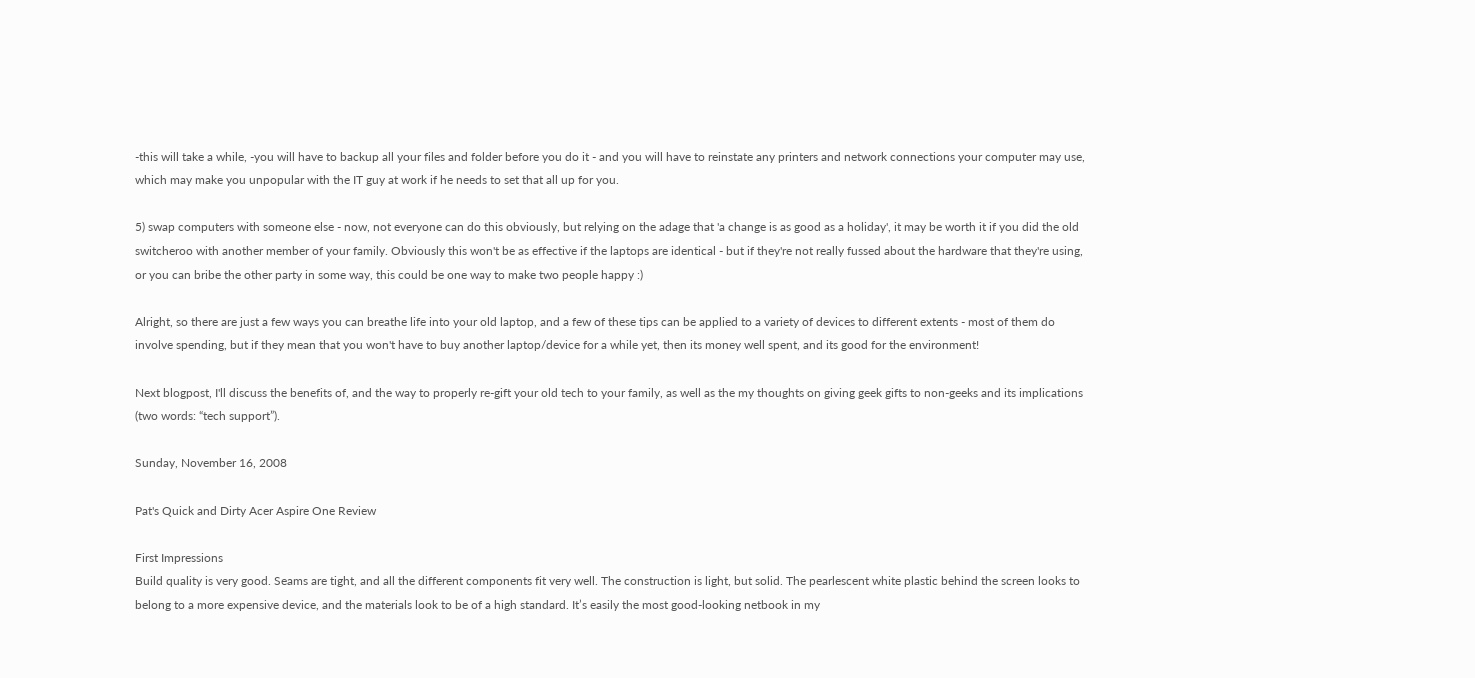-this will take a while, -you will have to backup all your files and folder before you do it - and you will have to reinstate any printers and network connections your computer may use, which may make you unpopular with the IT guy at work if he needs to set that all up for you.

5) swap computers with someone else - now, not everyone can do this obviously, but relying on the adage that 'a change is as good as a holiday', it may be worth it if you did the old switcheroo with another member of your family. Obviously this won't be as effective if the laptops are identical - but if they're not really fussed about the hardware that they're using, or you can bribe the other party in some way, this could be one way to make two people happy :)

Alright, so there are just a few ways you can breathe life into your old laptop, and a few of these tips can be applied to a variety of devices to different extents - most of them do involve spending, but if they mean that you won't have to buy another laptop/device for a while yet, then its money well spent, and its good for the environment!

Next blogpost, I'll discuss the benefits of, and the way to properly re-gift your old tech to your family, as well as the my thoughts on giving geek gifts to non-geeks and its implications (two words: “tech support”).

Sunday, November 16, 2008

Pat's Quick and Dirty Acer Aspire One Review

First Impressions
Build quality is very good. Seams are tight, and all the different components fit very well. The construction is light, but solid. The pearlescent white plastic behind the screen looks to belong to a more expensive device, and the materials look to be of a high standard. It’s easily the most good-looking netbook in my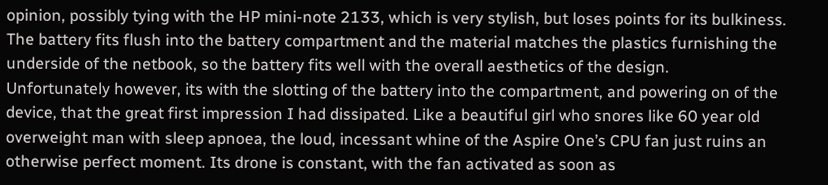opinion, possibly tying with the HP mini-note 2133, which is very stylish, but loses points for its bulkiness. The battery fits flush into the battery compartment and the material matches the plastics furnishing the underside of the netbook, so the battery fits well with the overall aesthetics of the design.
Unfortunately however, its with the slotting of the battery into the compartment, and powering on of the device, that the great first impression I had dissipated. Like a beautiful girl who snores like 60 year old overweight man with sleep apnoea, the loud, incessant whine of the Aspire One’s CPU fan just ruins an otherwise perfect moment. Its drone is constant, with the fan activated as soon as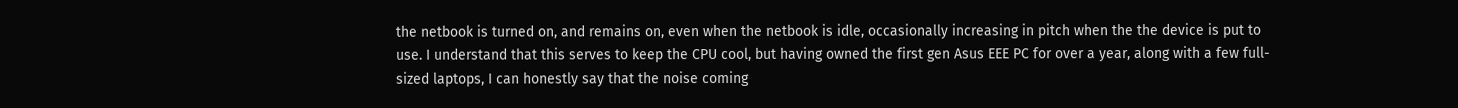the netbook is turned on, and remains on, even when the netbook is idle, occasionally increasing in pitch when the the device is put to use. I understand that this serves to keep the CPU cool, but having owned the first gen Asus EEE PC for over a year, along with a few full-sized laptops, I can honestly say that the noise coming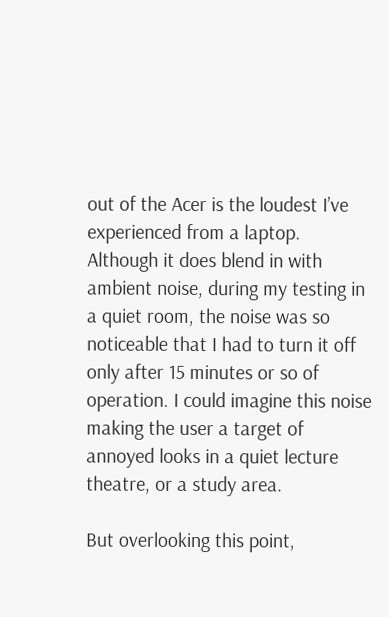out of the Acer is the loudest I’ve experienced from a laptop. Although it does blend in with ambient noise, during my testing in a quiet room, the noise was so noticeable that I had to turn it off only after 15 minutes or so of operation. I could imagine this noise making the user a target of annoyed looks in a quiet lecture theatre, or a study area.

But overlooking this point,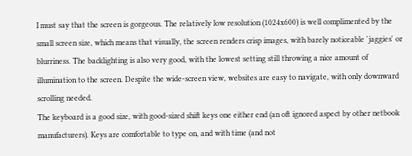I must say that the screen is gorgeous. The relatively low resolution (1024x600) is well complimented by the small screen size, which means that visually, the screen renders crisp images, with barely noticeable 'jaggies' or blurriness. The backlighting is also very good, with the lowest setting still throwing a nice amount of illumination to the screen. Despite the wide-screen view, websites are easy to navigate, with only downward scrolling needed.
The keyboard is a good size, with good-sized shift keys one either end (an oft ignored aspect by other netbook manufacturers). Keys are comfortable to type on, and with time (and not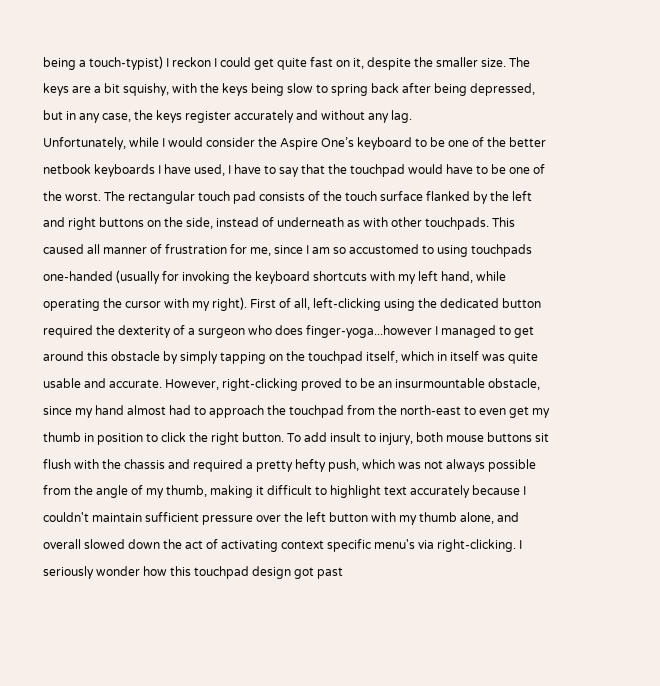being a touch-typist) I reckon I could get quite fast on it, despite the smaller size. The keys are a bit squishy, with the keys being slow to spring back after being depressed, but in any case, the keys register accurately and without any lag.
Unfortunately, while I would consider the Aspire One’s keyboard to be one of the better netbook keyboards I have used, I have to say that the touchpad would have to be one of the worst. The rectangular touch pad consists of the touch surface flanked by the left and right buttons on the side, instead of underneath as with other touchpads. This caused all manner of frustration for me, since I am so accustomed to using touchpads one-handed (usually for invoking the keyboard shortcuts with my left hand, while operating the cursor with my right). First of all, left-clicking using the dedicated button required the dexterity of a surgeon who does finger-yoga...however I managed to get around this obstacle by simply tapping on the touchpad itself, which in itself was quite usable and accurate. However, right-clicking proved to be an insurmountable obstacle, since my hand almost had to approach the touchpad from the north-east to even get my thumb in position to click the right button. To add insult to injury, both mouse buttons sit flush with the chassis and required a pretty hefty push, which was not always possible from the angle of my thumb, making it difficult to highlight text accurately because I couldn't maintain sufficient pressure over the left button with my thumb alone, and overall slowed down the act of activating context specific menu's via right-clicking. I seriously wonder how this touchpad design got past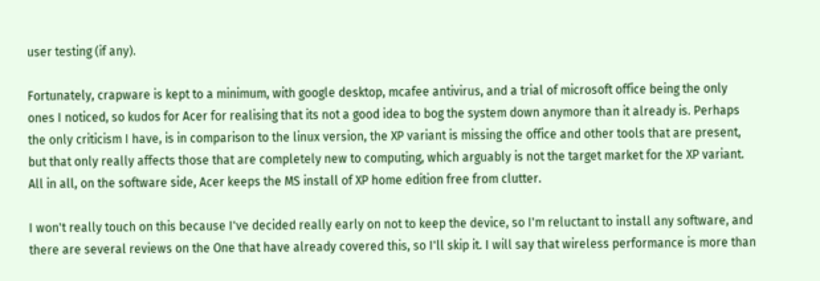user testing (if any).

Fortunately, crapware is kept to a minimum, with google desktop, mcafee antivirus, and a trial of microsoft office being the only ones I noticed, so kudos for Acer for realising that its not a good idea to bog the system down anymore than it already is. Perhaps the only criticism I have, is in comparison to the linux version, the XP variant is missing the office and other tools that are present, but that only really affects those that are completely new to computing, which arguably is not the target market for the XP variant. All in all, on the software side, Acer keeps the MS install of XP home edition free from clutter.

I won't really touch on this because I've decided really early on not to keep the device, so I'm reluctant to install any software, and there are several reviews on the One that have already covered this, so I'll skip it. I will say that wireless performance is more than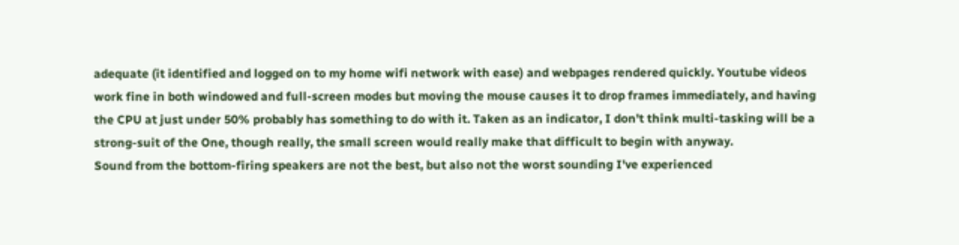adequate (it identified and logged on to my home wifi network with ease) and webpages rendered quickly. Youtube videos work fine in both windowed and full-screen modes but moving the mouse causes it to drop frames immediately, and having the CPU at just under 50% probably has something to do with it. Taken as an indicator, I don't think multi-tasking will be a strong-suit of the One, though really, the small screen would really make that difficult to begin with anyway.
Sound from the bottom-firing speakers are not the best, but also not the worst sounding I've experienced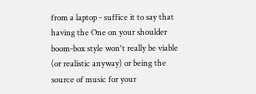from a laptop - suffice it to say that having the One on your shoulder boom-box style won't really be viable (or realistic anyway) or being the source of music for your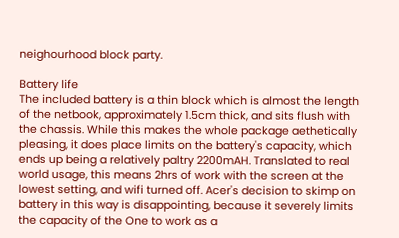neighourhood block party.

Battery life
The included battery is a thin block which is almost the length of the netbook, approximately 1.5cm thick, and sits flush with the chassis. While this makes the whole package aethetically pleasing, it does place limits on the battery's capacity, which ends up being a relatively paltry 2200mAH. Translated to real world usage, this means 2hrs of work with the screen at the lowest setting, and wifi turned off. Acer's decision to skimp on battery in this way is disappointing, because it severely limits the capacity of the One to work as a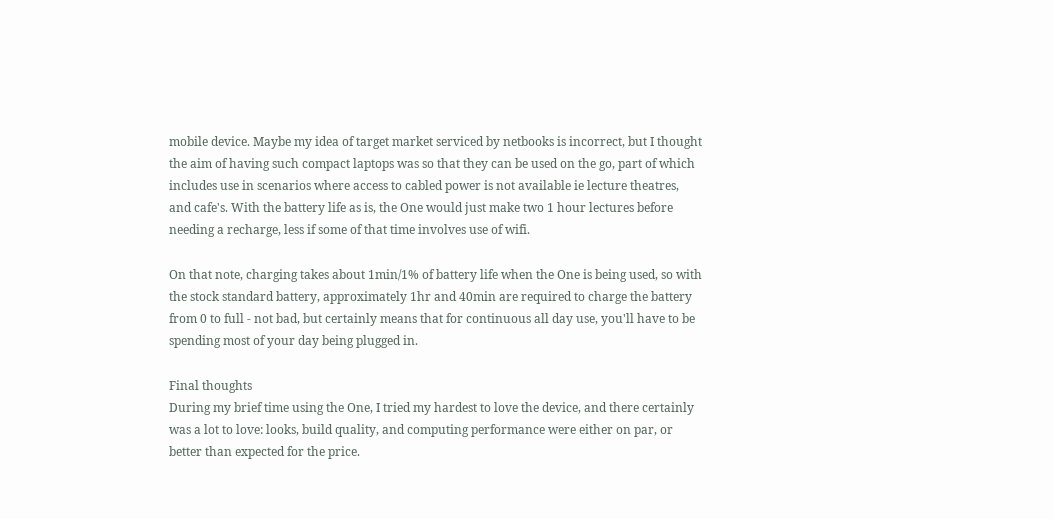mobile device. Maybe my idea of target market serviced by netbooks is incorrect, but I thought the aim of having such compact laptops was so that they can be used on the go, part of which includes use in scenarios where access to cabled power is not available ie lecture theatres, and cafe's. With the battery life as is, the One would just make two 1 hour lectures before needing a recharge, less if some of that time involves use of wifi.

On that note, charging takes about 1min/1% of battery life when the One is being used, so with the stock standard battery, approximately 1hr and 40min are required to charge the battery from 0 to full - not bad, but certainly means that for continuous all day use, you'll have to be spending most of your day being plugged in.

Final thoughts
During my brief time using the One, I tried my hardest to love the device, and there certainly was a lot to love: looks, build quality, and computing performance were either on par, or better than expected for the price.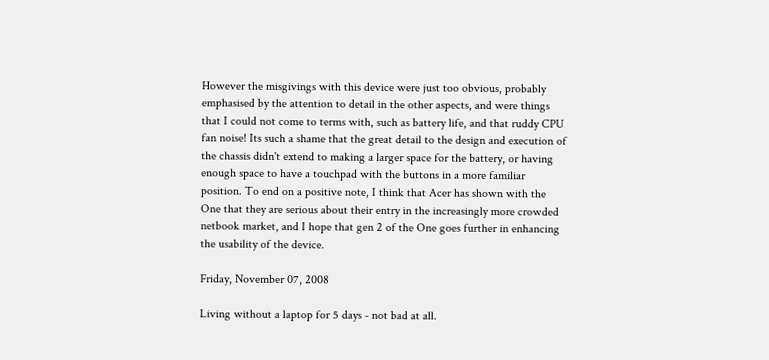However the misgivings with this device were just too obvious, probably emphasised by the attention to detail in the other aspects, and were things that I could not come to terms with, such as battery life, and that ruddy CPU fan noise! Its such a shame that the great detail to the design and execution of the chassis didn't extend to making a larger space for the battery, or having enough space to have a touchpad with the buttons in a more familiar position. To end on a positive note, I think that Acer has shown with the One that they are serious about their entry in the increasingly more crowded netbook market, and I hope that gen 2 of the One goes further in enhancing the usability of the device.

Friday, November 07, 2008

Living without a laptop for 5 days - not bad at all.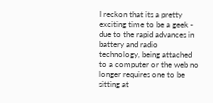I reckon that its a pretty exciting time to be a geek - due to the rapid advances in battery and radio technology, being attached to a computer or the web no longer requires one to be sitting at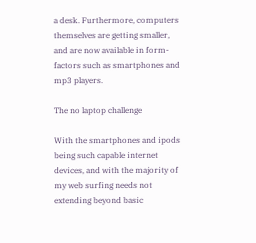a desk. Furthermore, computers themselves are getting smaller, and are now available in form-factors such as smartphones and mp3 players.

The no laptop challenge

With the smartphones and ipods being such capable internet devices, and with the majority of my web surfing needs not extending beyond basic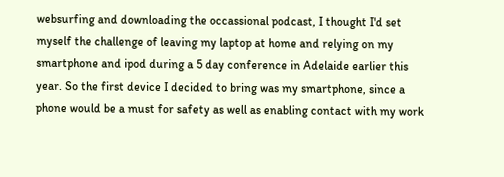websurfing and downloading the occassional podcast, I thought I'd set myself the challenge of leaving my laptop at home and relying on my smartphone and ipod during a 5 day conference in Adelaide earlier this year. So the first device I decided to bring was my smartphone, since a phone would be a must for safety as well as enabling contact with my work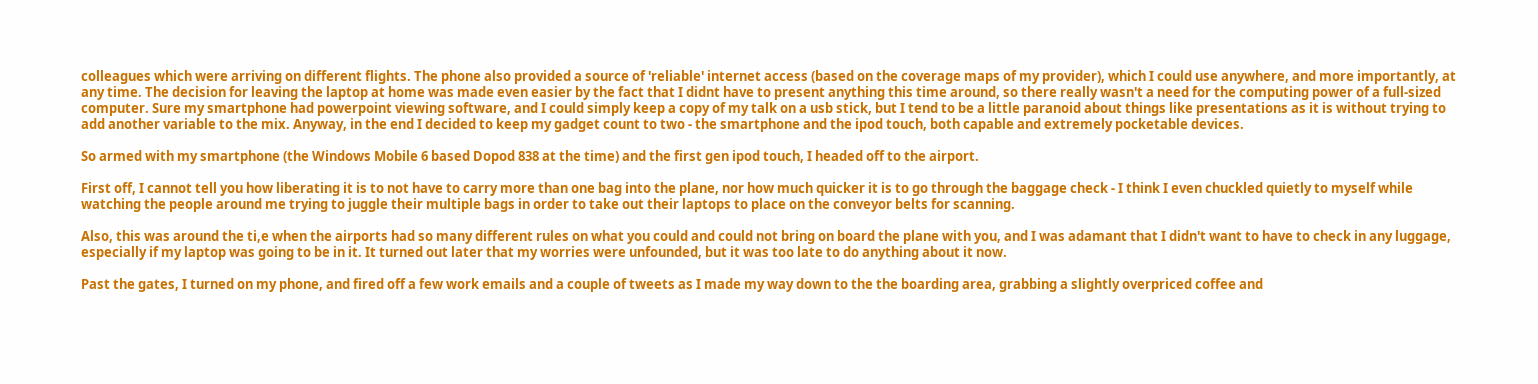colleagues which were arriving on different flights. The phone also provided a source of 'reliable' internet access (based on the coverage maps of my provider), which I could use anywhere, and more importantly, at any time. The decision for leaving the laptop at home was made even easier by the fact that I didnt have to present anything this time around, so there really wasn't a need for the computing power of a full-sized computer. Sure my smartphone had powerpoint viewing software, and I could simply keep a copy of my talk on a usb stick, but I tend to be a little paranoid about things like presentations as it is without trying to add another variable to the mix. Anyway, in the end I decided to keep my gadget count to two - the smartphone and the ipod touch, both capable and extremely pocketable devices.

So armed with my smartphone (the Windows Mobile 6 based Dopod 838 at the time) and the first gen ipod touch, I headed off to the airport.

First off, I cannot tell you how liberating it is to not have to carry more than one bag into the plane, nor how much quicker it is to go through the baggage check - I think I even chuckled quietly to myself while watching the people around me trying to juggle their multiple bags in order to take out their laptops to place on the conveyor belts for scanning.

Also, this was around the ti,e when the airports had so many different rules on what you could and could not bring on board the plane with you, and I was adamant that I didn't want to have to check in any luggage, especially if my laptop was going to be in it. It turned out later that my worries were unfounded, but it was too late to do anything about it now.

Past the gates, I turned on my phone, and fired off a few work emails and a couple of tweets as I made my way down to the the boarding area, grabbing a slightly overpriced coffee and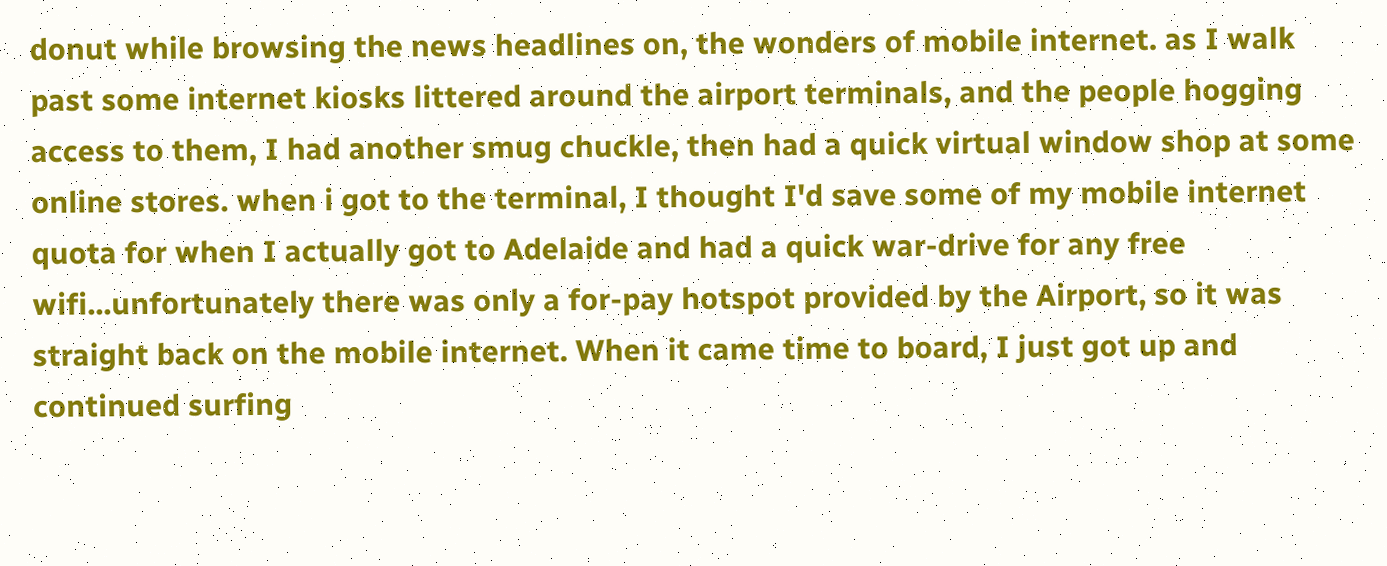donut while browsing the news headlines on, the wonders of mobile internet. as I walk past some internet kiosks littered around the airport terminals, and the people hogging access to them, I had another smug chuckle, then had a quick virtual window shop at some online stores. when i got to the terminal, I thought I'd save some of my mobile internet quota for when I actually got to Adelaide and had a quick war-drive for any free wifi...unfortunately there was only a for-pay hotspot provided by the Airport, so it was straight back on the mobile internet. When it came time to board, I just got up and continued surfing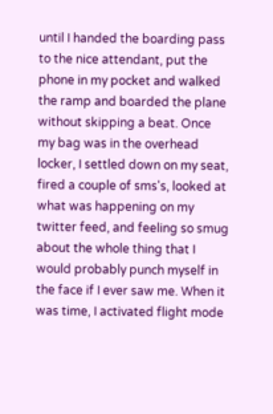until I handed the boarding pass to the nice attendant, put the phone in my pocket and walked the ramp and boarded the plane without skipping a beat. Once my bag was in the overhead locker, I settled down on my seat, fired a couple of sms's, looked at what was happening on my twitter feed, and feeling so smug about the whole thing that I would probably punch myself in the face if I ever saw me. When it was time, I activated flight mode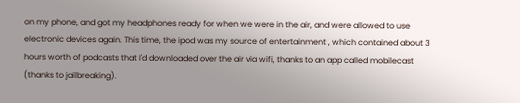on my phone, and got my headphones ready for when we were in the air, and were allowed to use electronic devices again. This time, the ipod was my source of entertainment , which contained about 3 hours worth of podcasts that I'd downloaded over the air via wifi, thanks to an app called mobilecast (thanks to jailbreaking).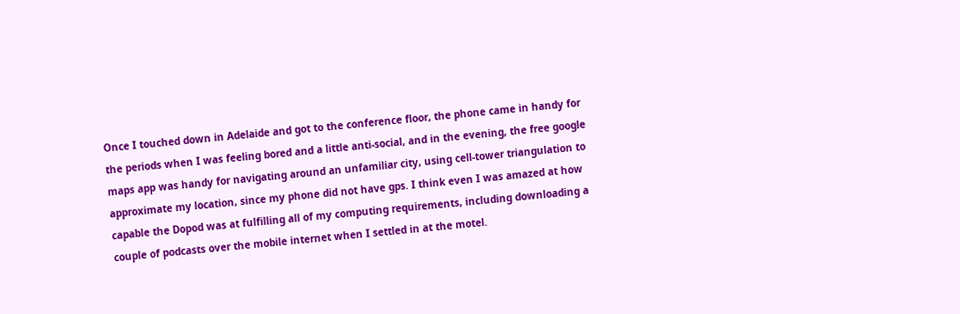Once I touched down in Adelaide and got to the conference floor, the phone came in handy for the periods when I was feeling bored and a little anti-social, and in the evening, the free google maps app was handy for navigating around an unfamiliar city, using cell-tower triangulation to approximate my location, since my phone did not have gps. I think even I was amazed at how capable the Dopod was at fulfilling all of my computing requirements, including downloading a couple of podcasts over the mobile internet when I settled in at the motel.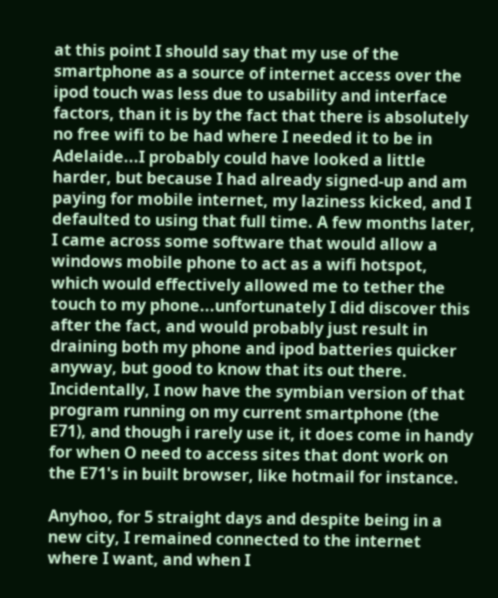at this point I should say that my use of the smartphone as a source of internet access over the ipod touch was less due to usability and interface factors, than it is by the fact that there is absolutely no free wifi to be had where I needed it to be in Adelaide...I probably could have looked a little harder, but because I had already signed-up and am paying for mobile internet, my laziness kicked, and I defaulted to using that full time. A few months later, I came across some software that would allow a windows mobile phone to act as a wifi hotspot, which would effectively allowed me to tether the touch to my phone...unfortunately I did discover this after the fact, and would probably just result in draining both my phone and ipod batteries quicker anyway, but good to know that its out there. Incidentally, I now have the symbian version of that program running on my current smartphone (the E71), and though i rarely use it, it does come in handy for when O need to access sites that dont work on the E71's in built browser, like hotmail for instance.

Anyhoo, for 5 straight days and despite being in a new city, I remained connected to the internet where I want, and when I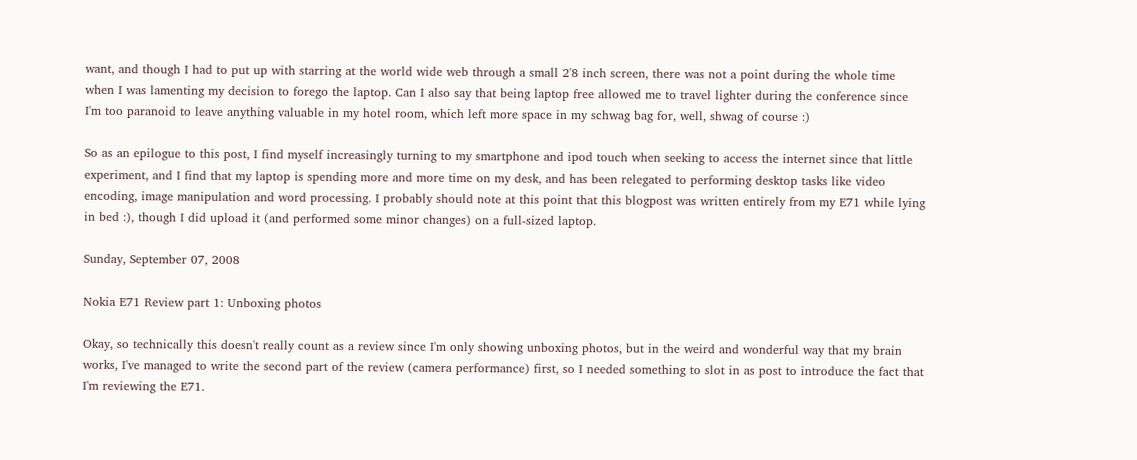want, and though I had to put up with starring at the world wide web through a small 2'8 inch screen, there was not a point during the whole time when I was lamenting my decision to forego the laptop. Can I also say that being laptop free allowed me to travel lighter during the conference since I'm too paranoid to leave anything valuable in my hotel room, which left more space in my schwag bag for, well, shwag of course :)

So as an epilogue to this post, I find myself increasingly turning to my smartphone and ipod touch when seeking to access the internet since that little experiment, and I find that my laptop is spending more and more time on my desk, and has been relegated to performing desktop tasks like video encoding, image manipulation and word processing. I probably should note at this point that this blogpost was written entirely from my E71 while lying in bed :), though I did upload it (and performed some minor changes) on a full-sized laptop.

Sunday, September 07, 2008

Nokia E71 Review part 1: Unboxing photos

Okay, so technically this doesn't really count as a review since I'm only showing unboxing photos, but in the weird and wonderful way that my brain works, I've managed to write the second part of the review (camera performance) first, so I needed something to slot in as post to introduce the fact that I'm reviewing the E71.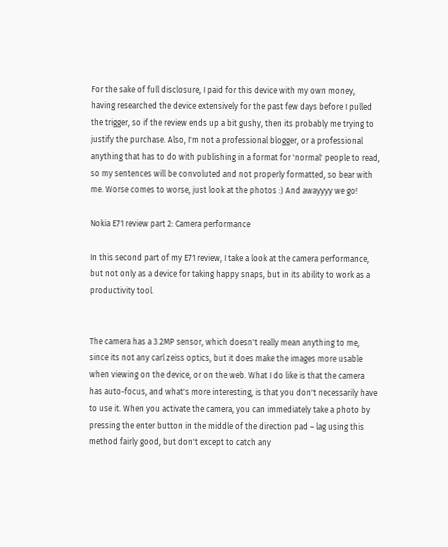For the sake of full disclosure, I paid for this device with my own money, having researched the device extensively for the past few days before I pulled the trigger, so if the review ends up a bit gushy, then its probably me trying to justify the purchase. Also, I'm not a professional blogger, or a professional anything that has to do with publishing in a format for 'normal' people to read, so my sentences will be convoluted and not properly formatted, so bear with me. Worse comes to worse, just look at the photos :) And awayyyy we go!

Nokia E71 review part 2: Camera performance

In this second part of my E71 review, I take a look at the camera performance, but not only as a device for taking happy snaps, but in its ability to work as a productivity tool.


The camera has a 3.2MP sensor, which doesn't really mean anything to me, since its not any carl zeiss optics, but it does make the images more usable when viewing on the device, or on the web. What I do like is that the camera has auto-focus, and what's more interesting, is that you don't necessarily have to use it. When you activate the camera, you can immediately take a photo by pressing the enter button in the middle of the direction pad – lag using this method fairly good, but don't except to catch any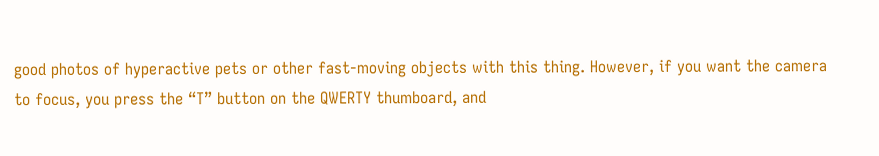good photos of hyperactive pets or other fast-moving objects with this thing. However, if you want the camera to focus, you press the “T” button on the QWERTY thumboard, and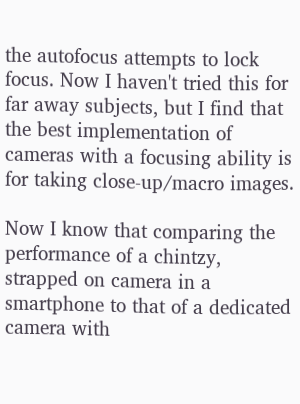the autofocus attempts to lock focus. Now I haven't tried this for far away subjects, but I find that the best implementation of cameras with a focusing ability is for taking close-up/macro images.

Now I know that comparing the performance of a chintzy, strapped on camera in a smartphone to that of a dedicated camera with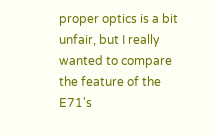proper optics is a bit unfair, but I really wanted to compare the feature of the E71's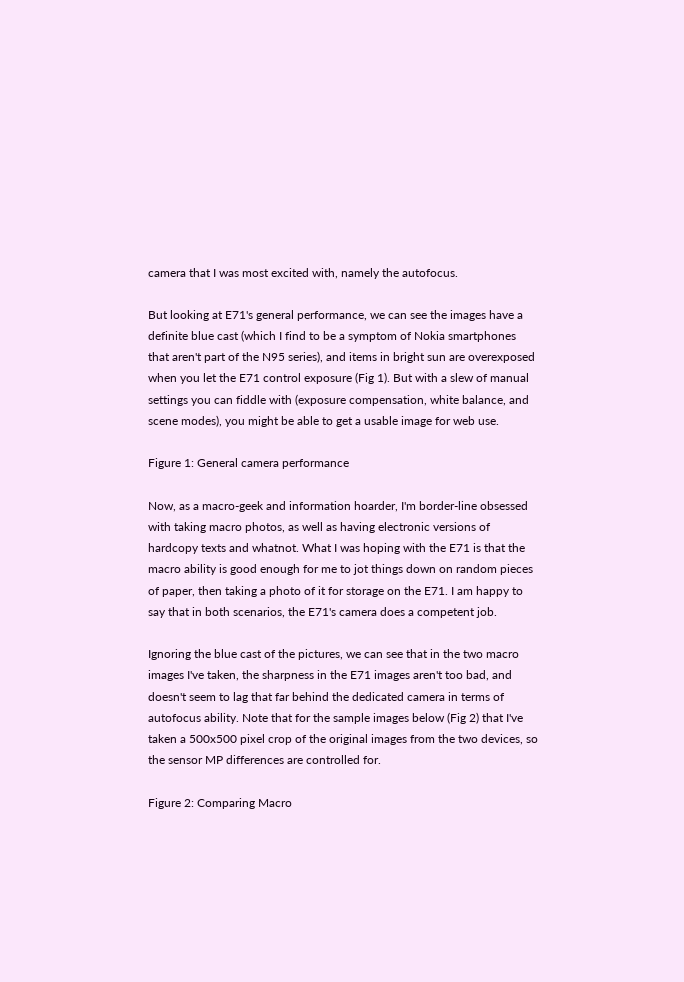camera that I was most excited with, namely the autofocus.

But looking at E71's general performance, we can see the images have a definite blue cast (which I find to be a symptom of Nokia smartphones that aren't part of the N95 series), and items in bright sun are overexposed when you let the E71 control exposure (Fig 1). But with a slew of manual settings you can fiddle with (exposure compensation, white balance, and scene modes), you might be able to get a usable image for web use.

Figure 1: General camera performance

Now, as a macro-geek and information hoarder, I'm border-line obsessed with taking macro photos, as well as having electronic versions of hardcopy texts and whatnot. What I was hoping with the E71 is that the macro ability is good enough for me to jot things down on random pieces of paper, then taking a photo of it for storage on the E71. I am happy to say that in both scenarios, the E71's camera does a competent job.

Ignoring the blue cast of the pictures, we can see that in the two macro images I've taken, the sharpness in the E71 images aren't too bad, and doesn't seem to lag that far behind the dedicated camera in terms of autofocus ability. Note that for the sample images below (Fig 2) that I've taken a 500x500 pixel crop of the original images from the two devices, so the sensor MP differences are controlled for.

Figure 2: Comparing Macro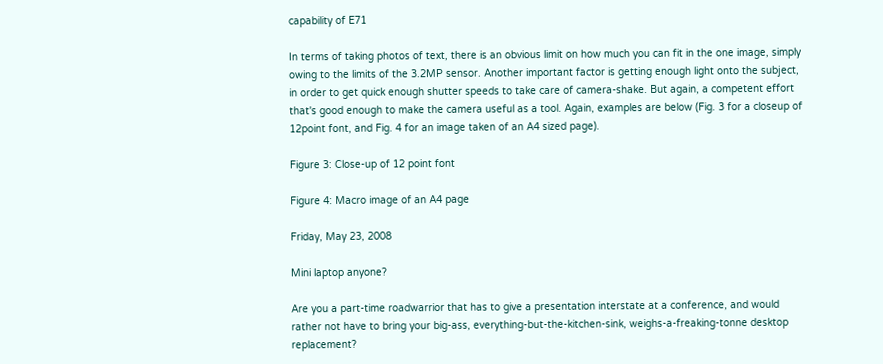capability of E71

In terms of taking photos of text, there is an obvious limit on how much you can fit in the one image, simply owing to the limits of the 3.2MP sensor. Another important factor is getting enough light onto the subject, in order to get quick enough shutter speeds to take care of camera-shake. But again, a competent effort that's good enough to make the camera useful as a tool. Again, examples are below (Fig. 3 for a closeup of 12point font, and Fig. 4 for an image taken of an A4 sized page).

Figure 3: Close-up of 12 point font

Figure 4: Macro image of an A4 page

Friday, May 23, 2008

Mini laptop anyone?

Are you a part-time roadwarrior that has to give a presentation interstate at a conference, and would rather not have to bring your big-ass, everything-but-the-kitchen-sink, weighs-a-freaking-tonne desktop replacement?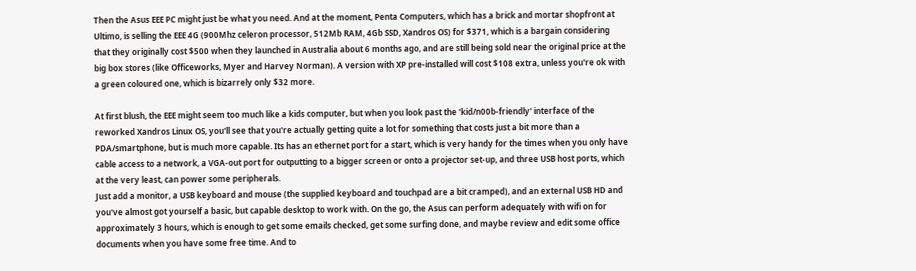Then the Asus EEE PC might just be what you need. And at the moment, Penta Computers, which has a brick and mortar shopfront at Ultimo, is selling the EEE 4G (900Mhz celeron processor, 512Mb RAM, 4Gb SSD, Xandros OS) for $371, which is a bargain considering that they originally cost $500 when they launched in Australia about 6 months ago, and are still being sold near the original price at the big box stores (like Officeworks, Myer and Harvey Norman). A version with XP pre-installed will cost $108 extra, unless you're ok with a green coloured one, which is bizarrely only $32 more.

At first blush, the EEE might seem too much like a kids computer, but when you look past the 'kid/n00b-friendly' interface of the reworked Xandros Linux OS, you'll see that you're actually getting quite a lot for something that costs just a bit more than a PDA/smartphone, but is much more capable. Its has an ethernet port for a start, which is very handy for the times when you only have cable access to a network, a VGA-out port for outputting to a bigger screen or onto a projector set-up, and three USB host ports, which at the very least, can power some peripherals.
Just add a monitor, a USB keyboard and mouse (the supplied keyboard and touchpad are a bit cramped), and an external USB HD and you've almost got yourself a basic, but capable desktop to work with. On the go, the Asus can perform adequately with wifi on for approximately 3 hours, which is enough to get some emails checked, get some surfing done, and maybe review and edit some office documents when you have some free time. And to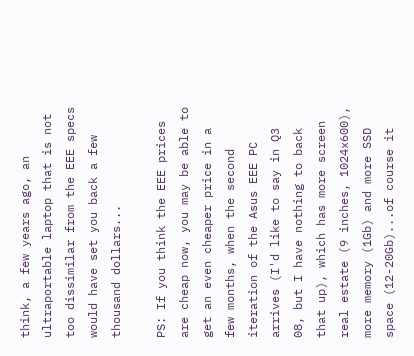think, a few years ago, an ultraportable laptop that is not too dissimilar from the EEE specs would have set you back a few thousand dollars...

PS: If you think the EEE prices are cheap now, you may be able to get an even cheaper price in a few months, when the second iteration of the Asus EEE PC arrives (I'd like to say in Q3 08, but I have nothing to back that up), which has more screen real estate (9 inches, 1024x600), more memory (1Gb) and more SSD space (12-20Gb)...of course it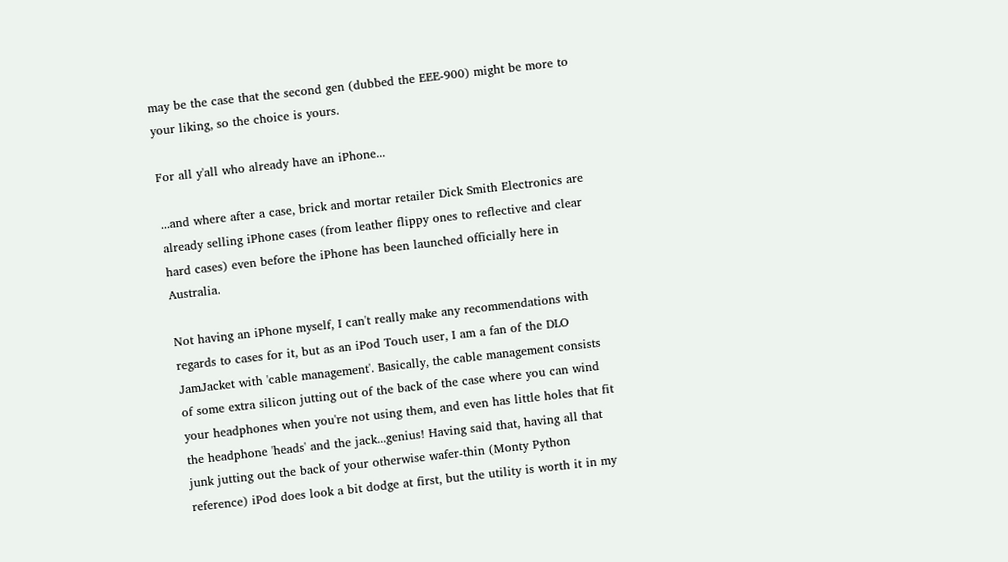may be the case that the second gen (dubbed the EEE-900) might be more to your liking, so the choice is yours.

For all y'all who already have an iPhone...

...and where after a case, brick and mortar retailer Dick Smith Electronics are already selling iPhone cases (from leather flippy ones to reflective and clear hard cases) even before the iPhone has been launched officially here in Australia.

Not having an iPhone myself, I can't really make any recommendations with regards to cases for it, but as an iPod Touch user, I am a fan of the DLO JamJacket with 'cable management'. Basically, the cable management consists of some extra silicon jutting out of the back of the case where you can wind your headphones when you're not using them, and even has little holes that fit the headphone 'heads' and the jack...genius! Having said that, having all that junk jutting out the back of your otherwise wafer-thin (Monty Python reference) iPod does look a bit dodge at first, but the utility is worth it in my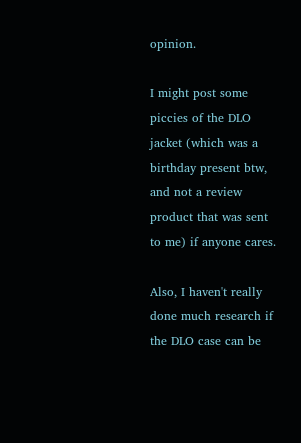opinion.

I might post some piccies of the DLO jacket (which was a birthday present btw, and not a review product that was sent to me) if anyone cares.

Also, I haven't really done much research if the DLO case can be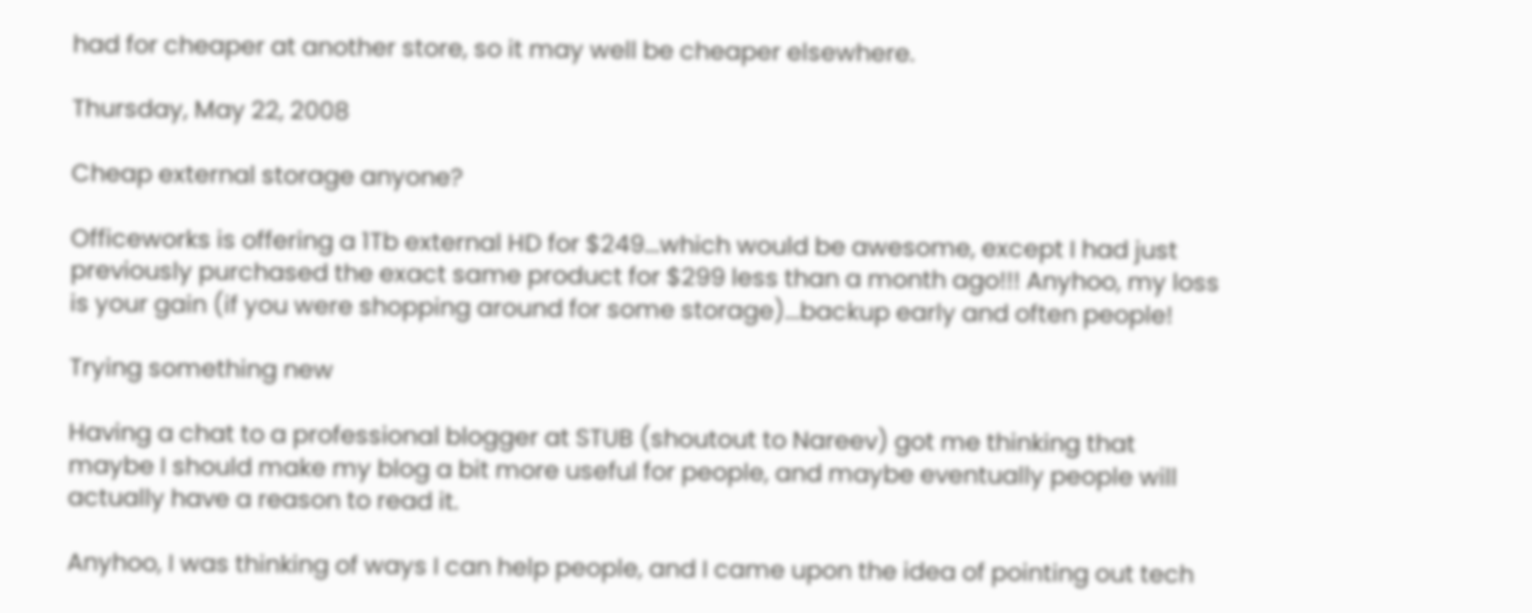had for cheaper at another store, so it may well be cheaper elsewhere.

Thursday, May 22, 2008

Cheap external storage anyone?

Officeworks is offering a 1Tb external HD for $249...which would be awesome, except I had just previously purchased the exact same product for $299 less than a month ago!!! Anyhoo, my loss is your gain (if you were shopping around for some storage)...backup early and often people!

Trying something new

Having a chat to a professional blogger at STUB (shoutout to Nareev) got me thinking that maybe I should make my blog a bit more useful for people, and maybe eventually people will actually have a reason to read it.

Anyhoo, I was thinking of ways I can help people, and I came upon the idea of pointing out tech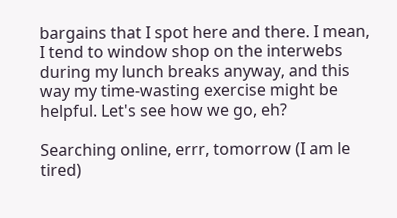bargains that I spot here and there. I mean, I tend to window shop on the interwebs during my lunch breaks anyway, and this way my time-wasting exercise might be helpful. Let's see how we go, eh?

Searching online, errr, tomorrow (I am le tired)